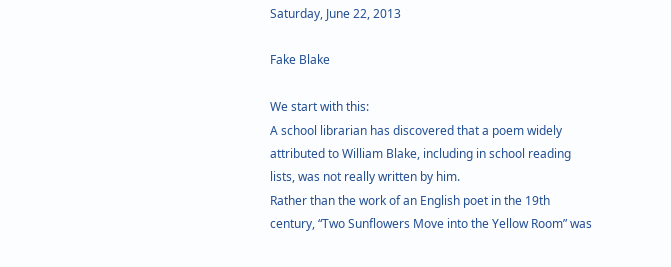Saturday, June 22, 2013

Fake Blake

We start with this:
A school librarian has discovered that a poem widely attributed to William Blake, including in school reading lists, was not really written by him.
Rather than the work of an English poet in the 19th century, “Two Sunflowers Move into the Yellow Room” was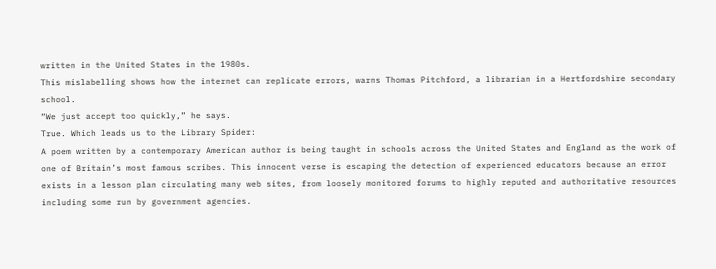written in the United States in the 1980s.
This mislabelling shows how the internet can replicate errors, warns Thomas Pitchford, a librarian in a Hertfordshire secondary school.
“We just accept too quickly,” he says.
True. Which leads us to the Library Spider:
A poem written by a contemporary American author is being taught in schools across the United States and England as the work of one of Britain’s most famous scribes. This innocent verse is escaping the detection of experienced educators because an error exists in a lesson plan circulating many web sites, from loosely monitored forums to highly reputed and authoritative resources including some run by government agencies.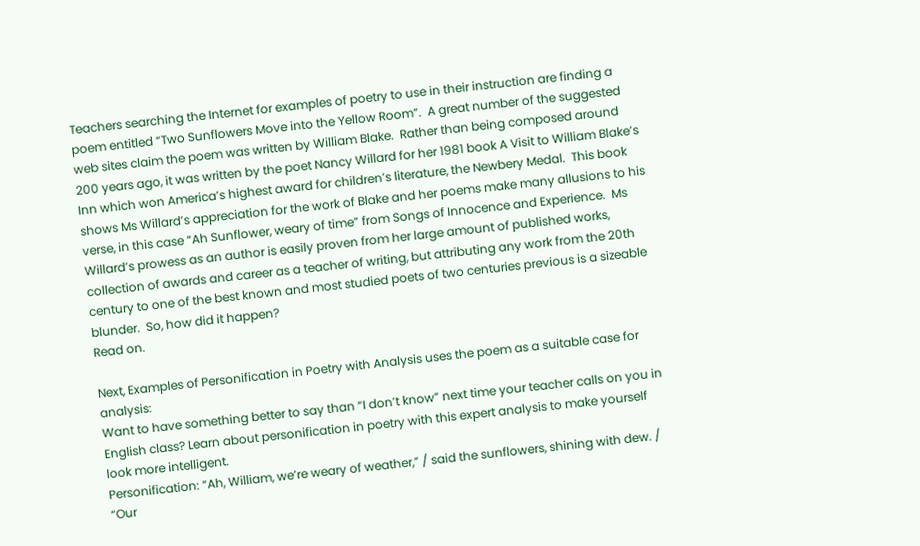Teachers searching the Internet for examples of poetry to use in their instruction are finding a poem entitled “Two Sunflowers Move into the Yellow Room”.  A great number of the suggested web sites claim the poem was written by William Blake.  Rather than being composed around 200 years ago, it was written by the poet Nancy Willard for her 1981 book A Visit to William Blake’s Inn which won America’s highest award for children’s literature, the Newbery Medal.  This book shows Ms Willard’s appreciation for the work of Blake and her poems make many allusions to his verse, in this case “Ah Sunflower, weary of time” from Songs of Innocence and Experience.  Ms Willard’s prowess as an author is easily proven from her large amount of published works, collection of awards and career as a teacher of writing, but attributing any work from the 20th century to one of the best known and most studied poets of two centuries previous is a sizeable blunder.  So, how did it happen?
Read on.

Next, Examples of Personification in Poetry with Analysis uses the poem as a suitable case for analysis:
Want to have something better to say than “I don’t know” next time your teacher calls on you in English class? Learn about personification in poetry with this expert analysis to make yourself look more intelligent.
Personification: “Ah, William, we’re weary of weather,” / said the sunflowers, shining with dew. / “Our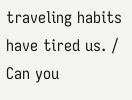traveling habits have tired us. / Can you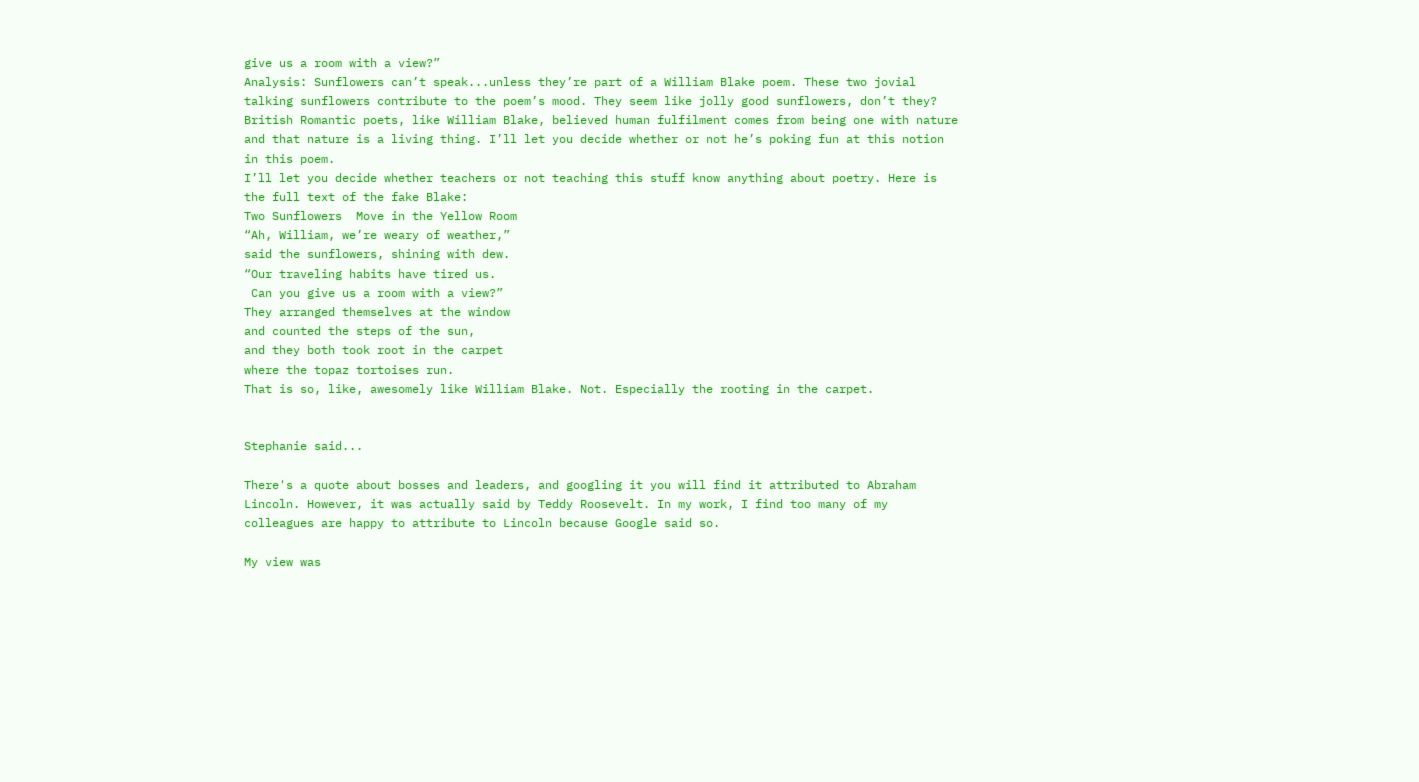give us a room with a view?”
Analysis: Sunflowers can’t speak...unless they’re part of a William Blake poem. These two jovial talking sunflowers contribute to the poem’s mood. They seem like jolly good sunflowers, don’t they? British Romantic poets, like William Blake, believed human fulfilment comes from being one with nature and that nature is a living thing. I’ll let you decide whether or not he’s poking fun at this notion in this poem.
I’ll let you decide whether teachers or not teaching this stuff know anything about poetry. Here is the full text of the fake Blake:
Two Sunflowers  Move in the Yellow Room
“Ah, William, we’re weary of weather,”
said the sunflowers, shining with dew.
“Our traveling habits have tired us.
 Can you give us a room with a view?”
They arranged themselves at the window
and counted the steps of the sun,
and they both took root in the carpet
where the topaz tortoises run.
That is so, like, awesomely like William Blake. Not. Especially the rooting in the carpet.


Stephanie said...

There's a quote about bosses and leaders, and googling it you will find it attributed to Abraham Lincoln. However, it was actually said by Teddy Roosevelt. In my work, I find too many of my colleagues are happy to attribute to Lincoln because Google said so.

My view was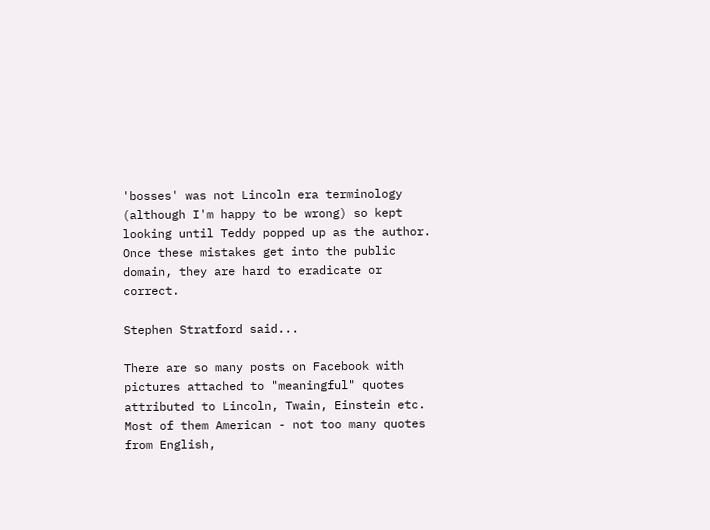'bosses' was not Lincoln era terminology (although I'm happy to be wrong) so kept looking until Teddy popped up as the author. Once these mistakes get into the public domain, they are hard to eradicate or correct.

Stephen Stratford said...

There are so many posts on Facebook with pictures attached to "meaningful" quotes attributed to Lincoln, Twain, Einstein etc. Most of them American - not too many quotes from English,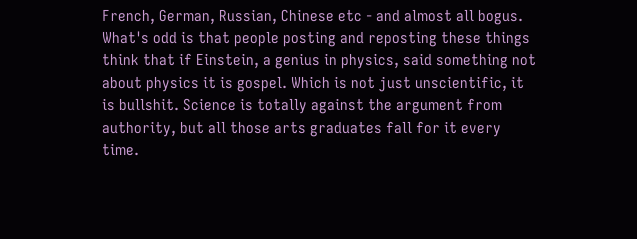French, German, Russian, Chinese etc - and almost all bogus. What's odd is that people posting and reposting these things think that if Einstein, a genius in physics, said something not about physics it is gospel. Which is not just unscientific, it is bullshit. Science is totally against the argument from authority, but all those arts graduates fall for it every time.